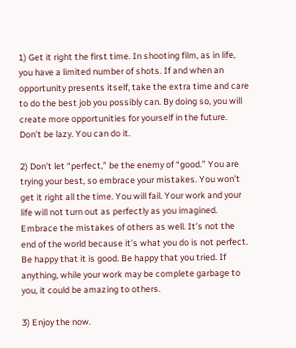1) Get it right the first time. In shooting film, as in life, you have a limited number of shots. If and when an opportunity presents itself, take the extra time and care to do the best job you possibly can. By doing so, you will create more opportunities for yourself in the future. Don’t be lazy. You can do it.

2) Don’t let “perfect,” be the enemy of “good.” You are trying your best, so embrace your mistakes. You won’t get it right all the time. You will fail. Your work and your life will not turn out as perfectly as you imagined. Embrace the mistakes of others as well. It’s not the end of the world because it’s what you do is not perfect. Be happy that it is good. Be happy that you tried. If anything, while your work may be complete garbage to you, it could be amazing to others.

3) Enjoy the now.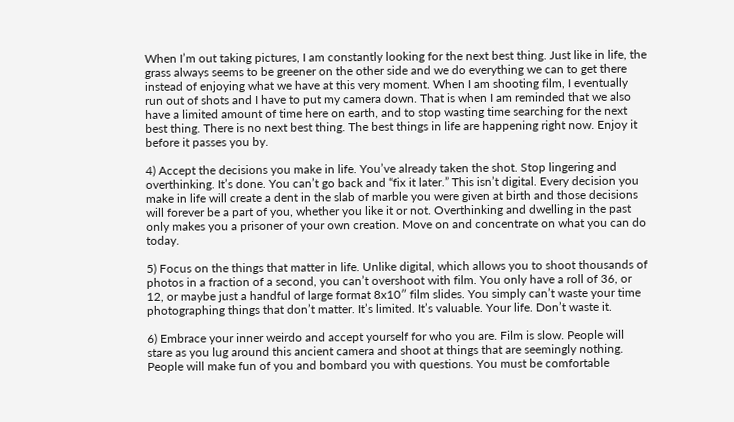When I’m out taking pictures, I am constantly looking for the next best thing. Just like in life, the grass always seems to be greener on the other side and we do everything we can to get there instead of enjoying what we have at this very moment. When I am shooting film, I eventually run out of shots and I have to put my camera down. That is when I am reminded that we also have a limited amount of time here on earth, and to stop wasting time searching for the next best thing. There is no next best thing. The best things in life are happening right now. Enjoy it before it passes you by.

4) Accept the decisions you make in life. You’ve already taken the shot. Stop lingering and overthinking. It’s done. You can’t go back and “fix it later.” This isn’t digital. Every decision you make in life will create a dent in the slab of marble you were given at birth and those decisions will forever be a part of you, whether you like it or not. Overthinking and dwelling in the past only makes you a prisoner of your own creation. Move on and concentrate on what you can do today.

5) Focus on the things that matter in life. Unlike digital, which allows you to shoot thousands of photos in a fraction of a second, you can’t overshoot with film. You only have a roll of 36, or 12, or maybe just a handful of large format 8x10″ film slides. You simply can’t waste your time photographing things that don’t matter. It’s limited. It’s valuable. Your life. Don’t waste it.

6) Embrace your inner weirdo and accept yourself for who you are. Film is slow. People will stare as you lug around this ancient camera and shoot at things that are seemingly nothing. People will make fun of you and bombard you with questions. You must be comfortable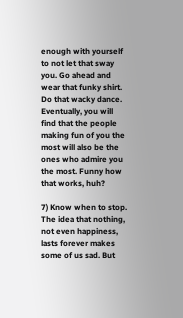enough with yourself to not let that sway you. Go ahead and wear that funky shirt. Do that wacky dance. Eventually, you will find that the people making fun of you the most will also be the ones who admire you the most. Funny how that works, huh?

7) Know when to stop. The idea that nothing, not even happiness, lasts forever makes some of us sad. But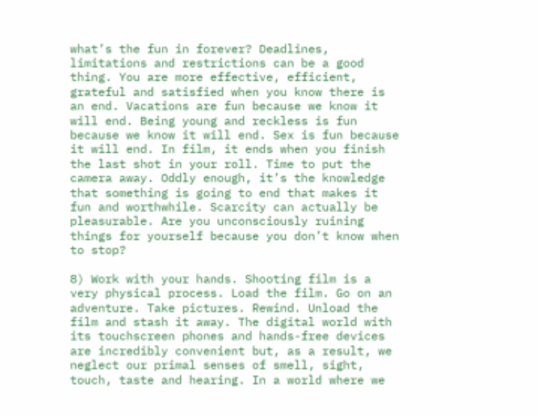what’s the fun in forever? Deadlines, limitations and restrictions can be a good thing. You are more effective, efficient, grateful and satisfied when you know there is an end. Vacations are fun because we know it will end. Being young and reckless is fun because we know it will end. Sex is fun because it will end. In film, it ends when you finish the last shot in your roll. Time to put the camera away. Oddly enough, it’s the knowledge that something is going to end that makes it fun and worthwhile. Scarcity can actually be pleasurable. Are you unconsciously ruining things for yourself because you don’t know when to stop?

8) Work with your hands. Shooting film is a very physical process. Load the film. Go on an adventure. Take pictures. Rewind. Unload the film and stash it away. The digital world with its touchscreen phones and hands-free devices are incredibly convenient but, as a result, we neglect our primal senses of smell, sight, touch, taste and hearing. In a world where we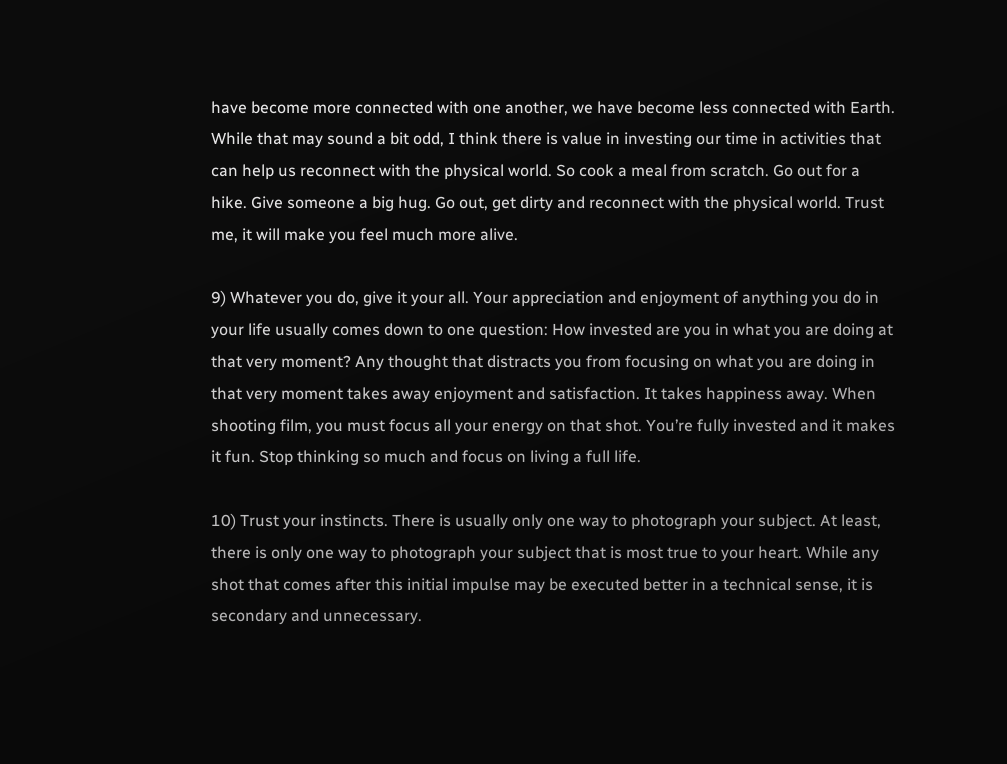have become more connected with one another, we have become less connected with Earth. While that may sound a bit odd, I think there is value in investing our time in activities that can help us reconnect with the physical world. So cook a meal from scratch. Go out for a hike. Give someone a big hug. Go out, get dirty and reconnect with the physical world. Trust me, it will make you feel much more alive.

9) Whatever you do, give it your all. Your appreciation and enjoyment of anything you do in your life usually comes down to one question: How invested are you in what you are doing at that very moment? Any thought that distracts you from focusing on what you are doing in that very moment takes away enjoyment and satisfaction. It takes happiness away. When shooting film, you must focus all your energy on that shot. You’re fully invested and it makes it fun. Stop thinking so much and focus on living a full life.

10) Trust your instincts. There is usually only one way to photograph your subject. At least, there is only one way to photograph your subject that is most true to your heart. While any shot that comes after this initial impulse may be executed better in a technical sense, it is secondary and unnecessary.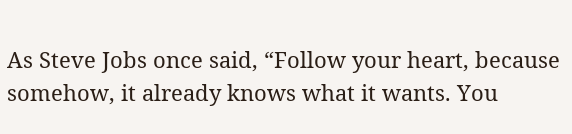As Steve Jobs once said, “Follow your heart, because somehow, it already knows what it wants. You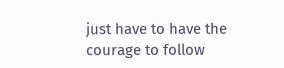just have to have the courage to follow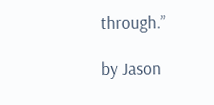through.”

by Jason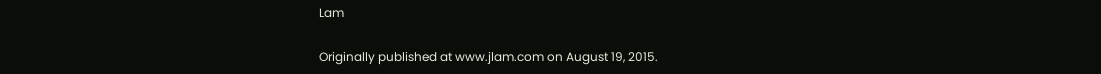Lam

Originally published at www.jlam.com on August 19, 2015.